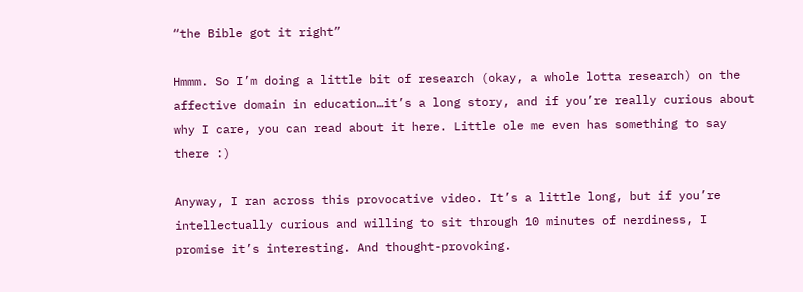“the Bible got it right”

Hmmm. So I’m doing a little bit of research (okay, a whole lotta research) on the affective domain in education…it’s a long story, and if you’re really curious about why I care, you can read about it here. Little ole me even has something to say there :)

Anyway, I ran across this provocative video. It’s a little long, but if you’re intellectually curious and willing to sit through 10 minutes of nerdiness, I promise it’s interesting. And thought-provoking.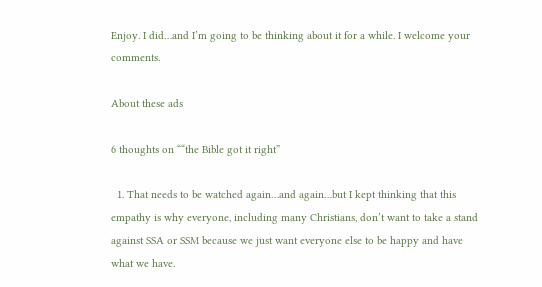Enjoy. I did…and I’m going to be thinking about it for a while. I welcome your comments.

About these ads

6 thoughts on ““the Bible got it right”

  1. That needs to be watched again…and again…but I kept thinking that this empathy is why everyone, including many Christians, don’t want to take a stand against SSA or SSM because we just want everyone else to be happy and have what we have.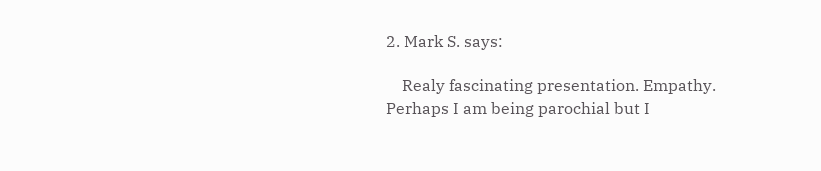2. Mark S. says:

    Realy fascinating presentation. Empathy. Perhaps I am being parochial but I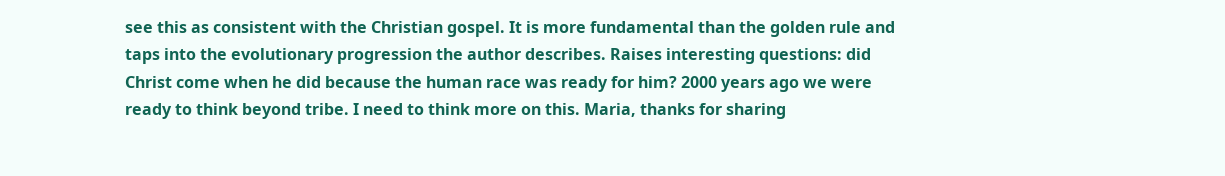see this as consistent with the Christian gospel. It is more fundamental than the golden rule and taps into the evolutionary progression the author describes. Raises interesting questions: did Christ come when he did because the human race was ready for him? 2000 years ago we were ready to think beyond tribe. I need to think more on this. Maria, thanks for sharing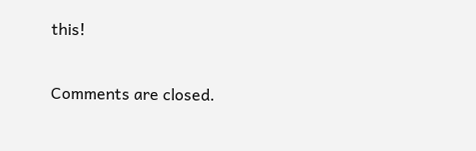this!

Comments are closed.